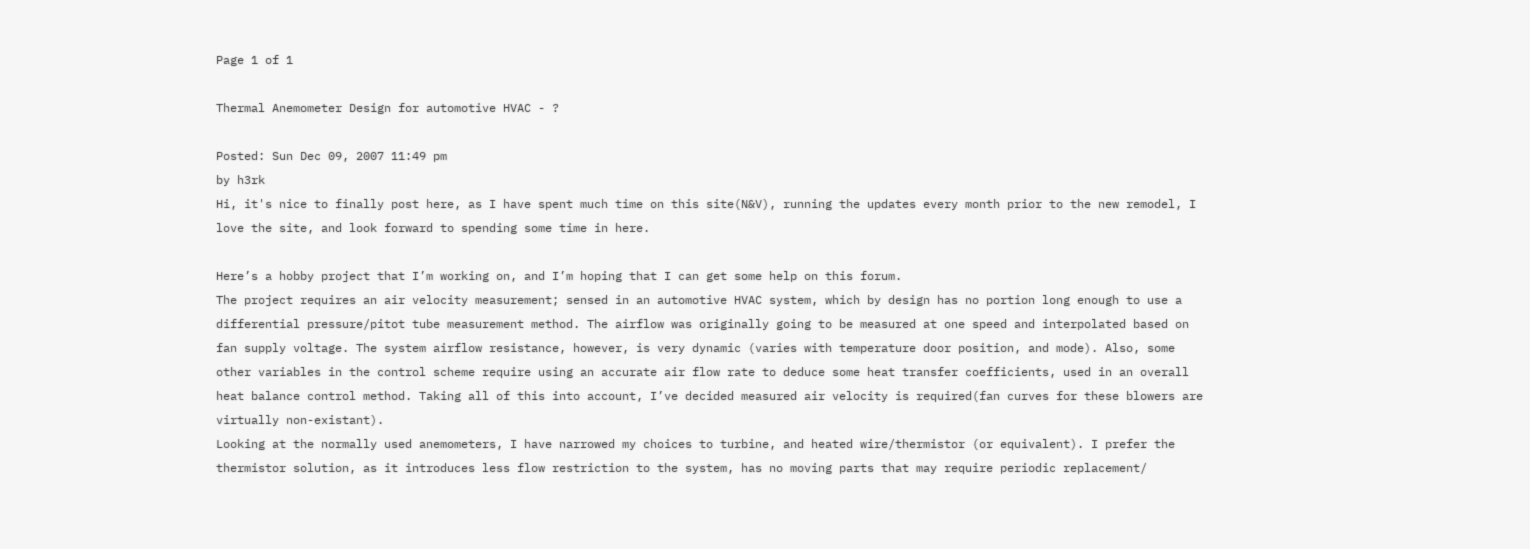Page 1 of 1

Thermal Anemometer Design for automotive HVAC - ?

Posted: Sun Dec 09, 2007 11:49 pm
by h3rk
Hi, it's nice to finally post here, as I have spent much time on this site(N&V), running the updates every month prior to the new remodel, I love the site, and look forward to spending some time in here.

Here’s a hobby project that I’m working on, and I’m hoping that I can get some help on this forum.
The project requires an air velocity measurement; sensed in an automotive HVAC system, which by design has no portion long enough to use a differential pressure/pitot tube measurement method. The airflow was originally going to be measured at one speed and interpolated based on fan supply voltage. The system airflow resistance, however, is very dynamic (varies with temperature door position, and mode). Also, some other variables in the control scheme require using an accurate air flow rate to deduce some heat transfer coefficients, used in an overall heat balance control method. Taking all of this into account, I’ve decided measured air velocity is required(fan curves for these blowers are virtually non-existant).
Looking at the normally used anemometers, I have narrowed my choices to turbine, and heated wire/thermistor (or equivalent). I prefer the thermistor solution, as it introduces less flow restriction to the system, has no moving parts that may require periodic replacement/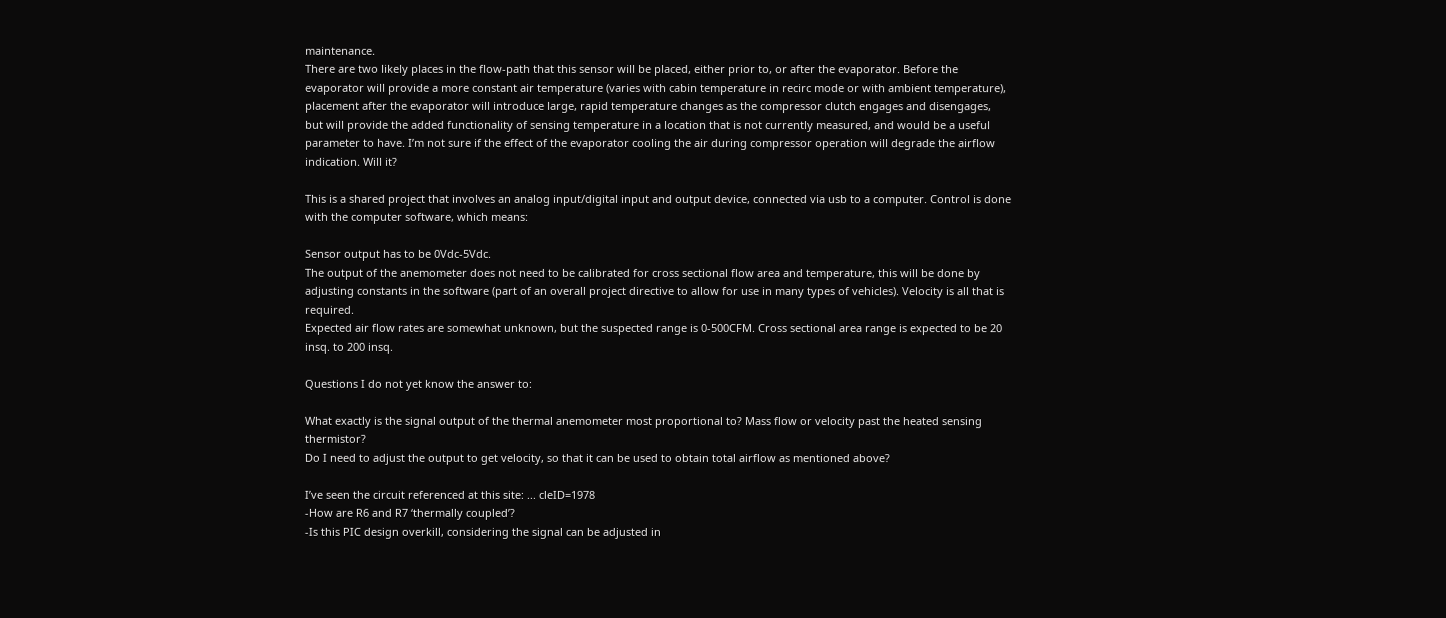maintenance.
There are two likely places in the flow-path that this sensor will be placed, either prior to, or after the evaporator. Before the evaporator will provide a more constant air temperature (varies with cabin temperature in recirc mode or with ambient temperature), placement after the evaporator will introduce large, rapid temperature changes as the compressor clutch engages and disengages, but will provide the added functionality of sensing temperature in a location that is not currently measured, and would be a useful parameter to have. I’m not sure if the effect of the evaporator cooling the air during compressor operation will degrade the airflow indication. Will it?

This is a shared project that involves an analog input/digital input and output device, connected via usb to a computer. Control is done with the computer software, which means:

Sensor output has to be 0Vdc-5Vdc.
The output of the anemometer does not need to be calibrated for cross sectional flow area and temperature, this will be done by adjusting constants in the software (part of an overall project directive to allow for use in many types of vehicles). Velocity is all that is required.
Expected air flow rates are somewhat unknown, but the suspected range is 0-500CFM. Cross sectional area range is expected to be 20 insq. to 200 insq.

Questions I do not yet know the answer to:

What exactly is the signal output of the thermal anemometer most proportional to? Mass flow or velocity past the heated sensing thermistor?
Do I need to adjust the output to get velocity, so that it can be used to obtain total airflow as mentioned above?

I’ve seen the circuit referenced at this site: ... cleID=1978
-How are R6 and R7 ‘thermally coupled’?
-Is this PIC design overkill, considering the signal can be adjusted in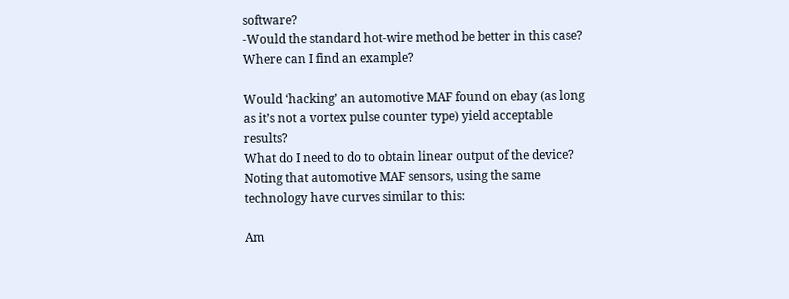software?
-Would the standard hot-wire method be better in this case? Where can I find an example?

Would ‘hacking’ an automotive MAF found on ebay (as long as it’s not a vortex pulse counter type) yield acceptable results?
What do I need to do to obtain linear output of the device? Noting that automotive MAF sensors, using the same technology have curves similar to this:

Am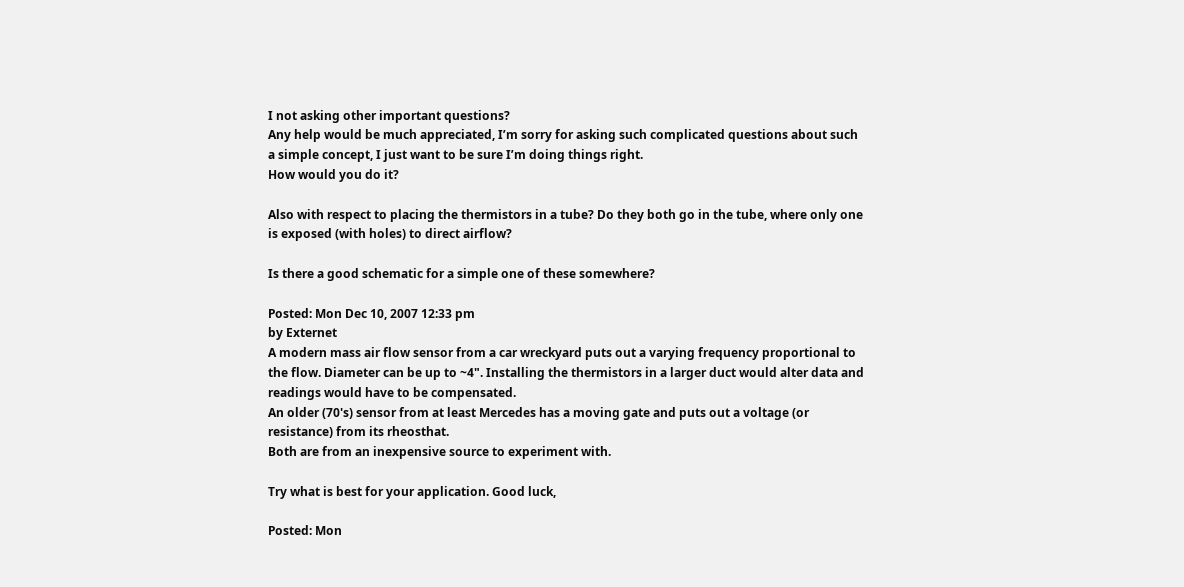I not asking other important questions?
Any help would be much appreciated, I’m sorry for asking such complicated questions about such a simple concept, I just want to be sure I’m doing things right.
How would you do it?

Also with respect to placing the thermistors in a tube? Do they both go in the tube, where only one is exposed (with holes) to direct airflow?

Is there a good schematic for a simple one of these somewhere?

Posted: Mon Dec 10, 2007 12:33 pm
by Externet
A modern mass air flow sensor from a car wreckyard puts out a varying frequency proportional to the flow. Diameter can be up to ~4". Installing the thermistors in a larger duct would alter data and readings would have to be compensated.
An older (70's) sensor from at least Mercedes has a moving gate and puts out a voltage (or resistance) from its rheosthat.
Both are from an inexpensive source to experiment with.

Try what is best for your application. Good luck,

Posted: Mon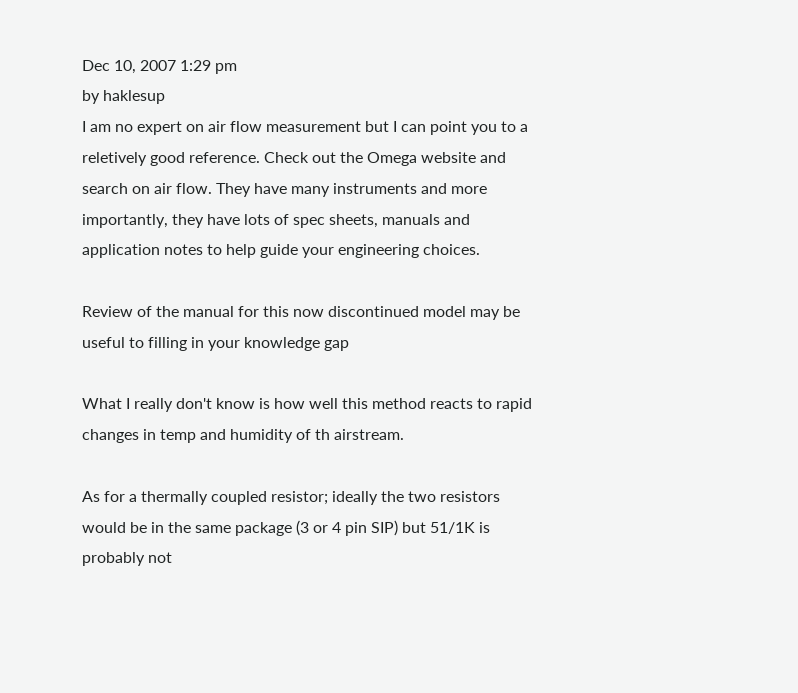Dec 10, 2007 1:29 pm
by haklesup
I am no expert on air flow measurement but I can point you to a reletively good reference. Check out the Omega website and search on air flow. They have many instruments and more importantly, they have lots of spec sheets, manuals and application notes to help guide your engineering choices.

Review of the manual for this now discontinued model may be useful to filling in your knowledge gap

What I really don't know is how well this method reacts to rapid changes in temp and humidity of th airstream.

As for a thermally coupled resistor; ideally the two resistors would be in the same package (3 or 4 pin SIP) but 51/1K is probably not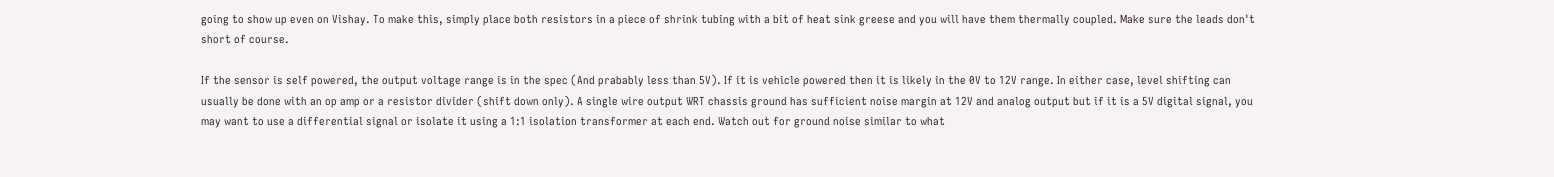going to show up even on Vishay. To make this, simply place both resistors in a piece of shrink tubing with a bit of heat sink greese and you will have them thermally coupled. Make sure the leads don't short of course.

If the sensor is self powered, the output voltage range is in the spec (And prabably less than 5V). If it is vehicle powered then it is likely in the 0V to 12V range. In either case, level shifting can usually be done with an op amp or a resistor divider (shift down only). A single wire output WRT chassis ground has sufficient noise margin at 12V and analog output but if it is a 5V digital signal, you may want to use a differential signal or isolate it using a 1:1 isolation transformer at each end. Watch out for ground noise similar to what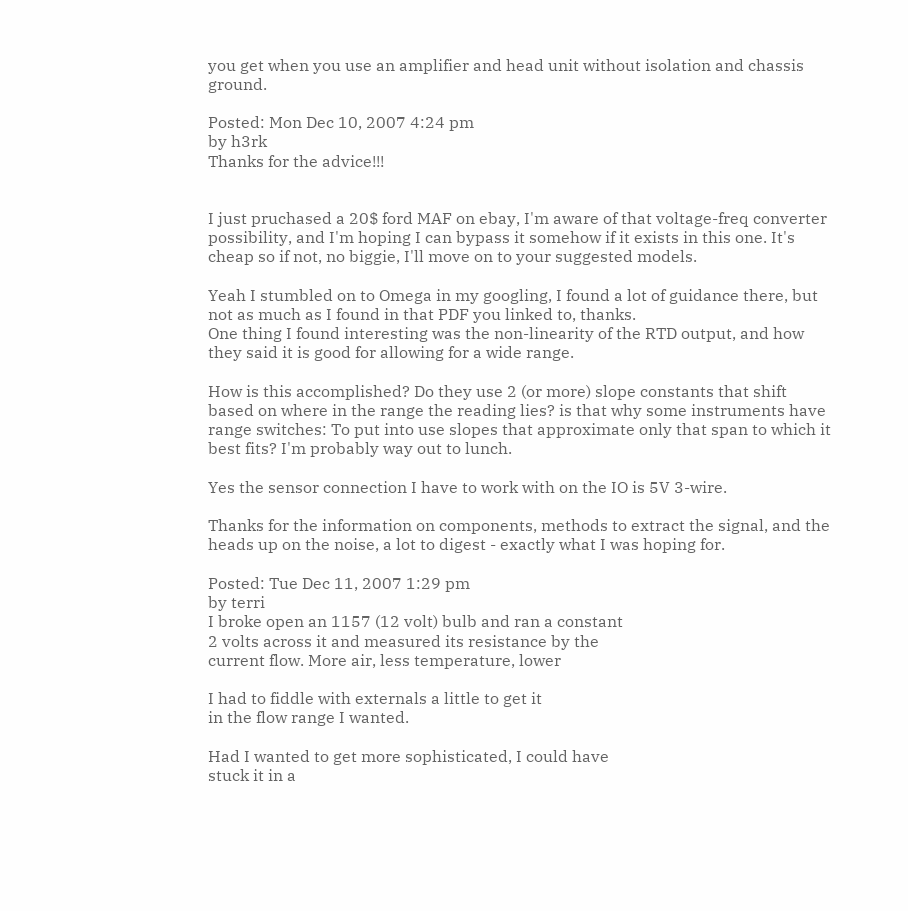you get when you use an amplifier and head unit without isolation and chassis ground.

Posted: Mon Dec 10, 2007 4:24 pm
by h3rk
Thanks for the advice!!!


I just pruchased a 20$ ford MAF on ebay, I'm aware of that voltage-freq converter possibility, and I'm hoping I can bypass it somehow if it exists in this one. It's cheap so if not, no biggie, I'll move on to your suggested models.

Yeah I stumbled on to Omega in my googling, I found a lot of guidance there, but not as much as I found in that PDF you linked to, thanks.
One thing I found interesting was the non-linearity of the RTD output, and how they said it is good for allowing for a wide range.

How is this accomplished? Do they use 2 (or more) slope constants that shift based on where in the range the reading lies? is that why some instruments have range switches: To put into use slopes that approximate only that span to which it best fits? I'm probably way out to lunch.

Yes the sensor connection I have to work with on the IO is 5V 3-wire.

Thanks for the information on components, methods to extract the signal, and the heads up on the noise, a lot to digest - exactly what I was hoping for.

Posted: Tue Dec 11, 2007 1:29 pm
by terri
I broke open an 1157 (12 volt) bulb and ran a constant
2 volts across it and measured its resistance by the
current flow. More air, less temperature, lower

I had to fiddle with externals a little to get it
in the flow range I wanted.

Had I wanted to get more sophisticated, I could have
stuck it in a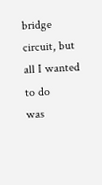bridge circuit, but all I wanted to do
was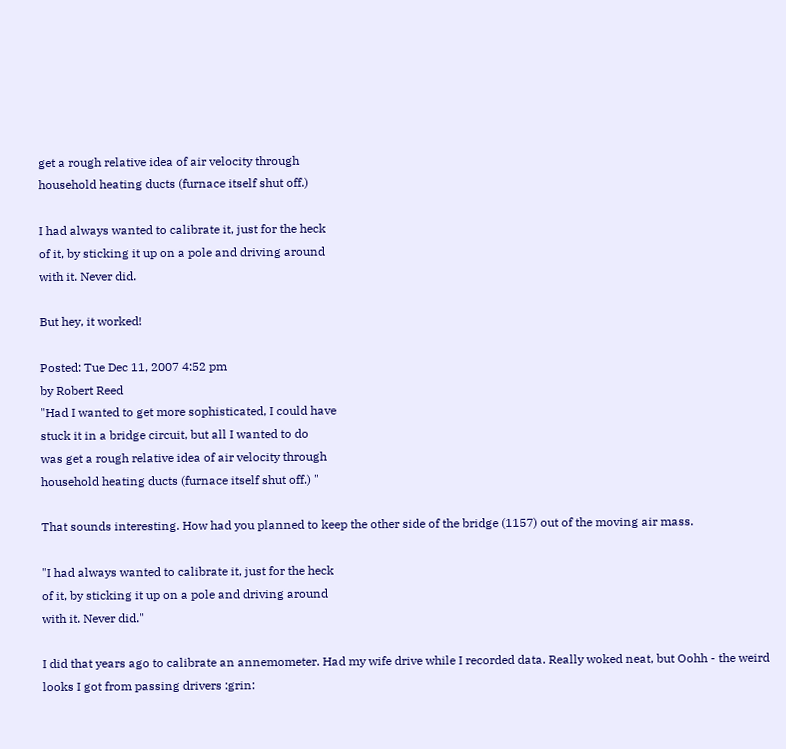get a rough relative idea of air velocity through
household heating ducts (furnace itself shut off.)

I had always wanted to calibrate it, just for the heck
of it, by sticking it up on a pole and driving around
with it. Never did.

But hey, it worked!

Posted: Tue Dec 11, 2007 4:52 pm
by Robert Reed
"Had I wanted to get more sophisticated, I could have
stuck it in a bridge circuit, but all I wanted to do
was get a rough relative idea of air velocity through
household heating ducts (furnace itself shut off.) "

That sounds interesting. How had you planned to keep the other side of the bridge (1157) out of the moving air mass.

"I had always wanted to calibrate it, just for the heck
of it, by sticking it up on a pole and driving around
with it. Never did."

I did that years ago to calibrate an annemometer. Had my wife drive while I recorded data. Really woked neat, but Oohh - the weird looks I got from passing drivers :grin: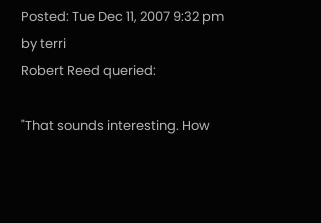Posted: Tue Dec 11, 2007 9:32 pm
by terri
Robert Reed queried:

"That sounds interesting. How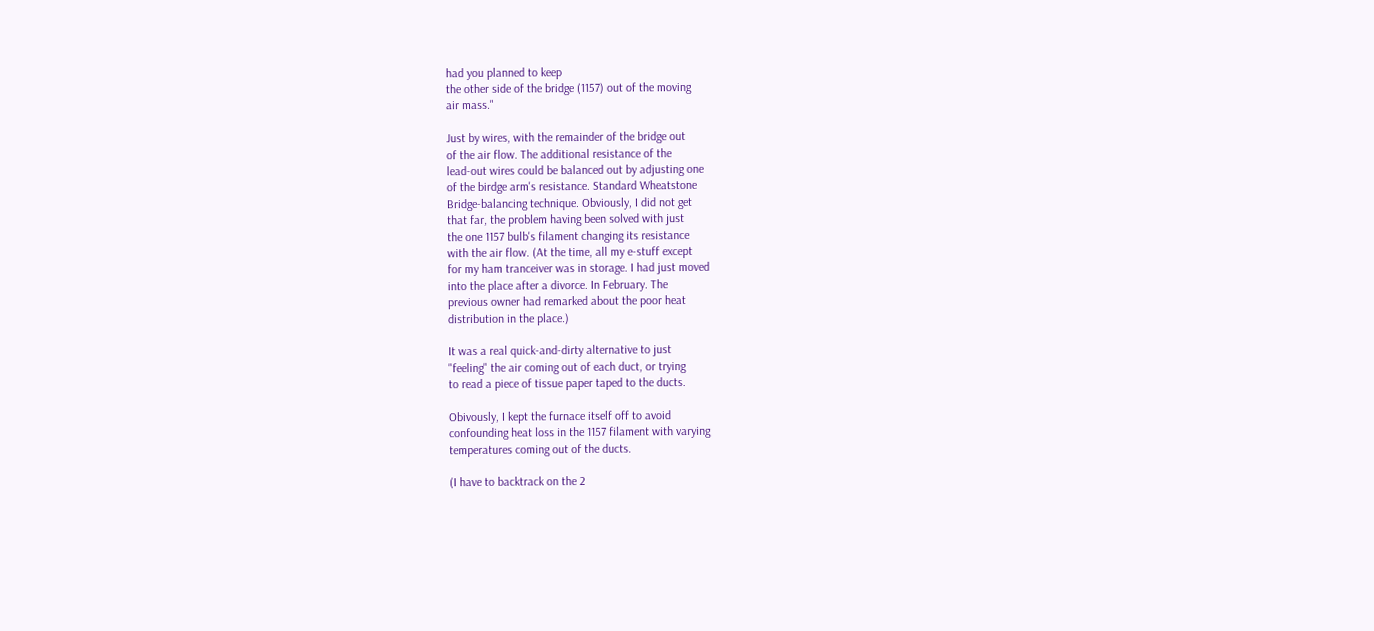had you planned to keep
the other side of the bridge (1157) out of the moving
air mass."

Just by wires, with the remainder of the bridge out
of the air flow. The additional resistance of the
lead-out wires could be balanced out by adjusting one
of the birdge arm's resistance. Standard Wheatstone
Bridge-balancing technique. Obviously, I did not get
that far, the problem having been solved with just
the one 1157 bulb's filament changing its resistance
with the air flow. (At the time, all my e-stuff except
for my ham tranceiver was in storage. I had just moved
into the place after a divorce. In February. The
previous owner had remarked about the poor heat
distribution in the place.)

It was a real quick-and-dirty alternative to just
"feeling" the air coming out of each duct, or trying
to read a piece of tissue paper taped to the ducts.

Obivously, I kept the furnace itself off to avoid
confounding heat loss in the 1157 filament with varying
temperatures coming out of the ducts.

(I have to backtrack on the 2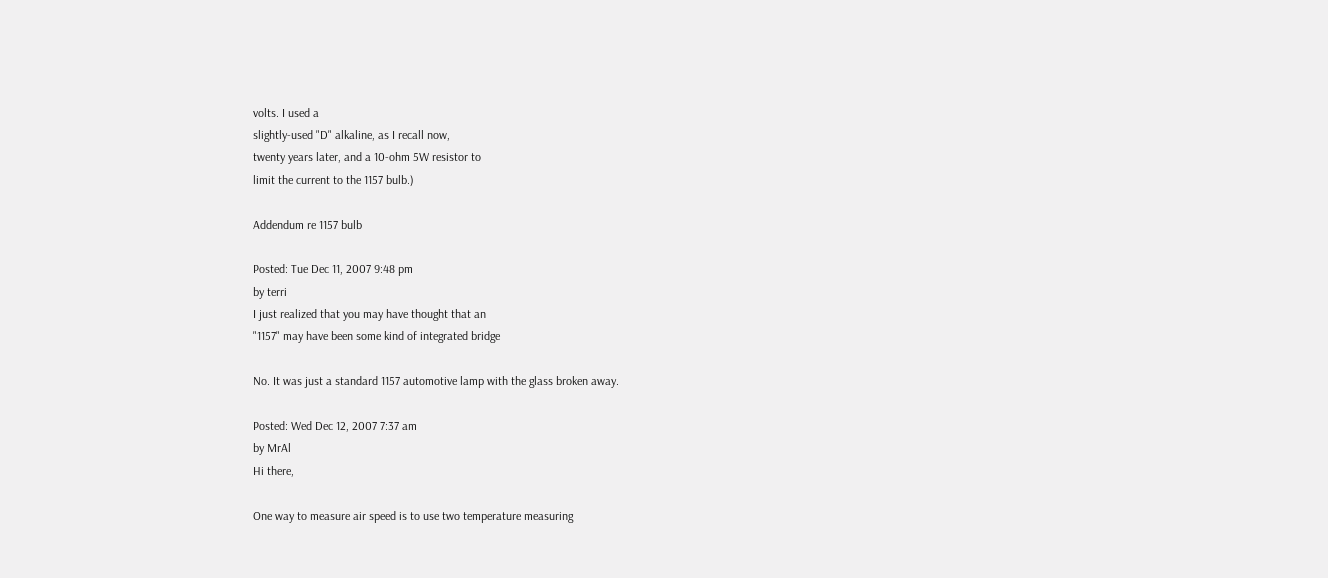volts. I used a
slightly-used "D" alkaline, as I recall now,
twenty years later, and a 10-ohm 5W resistor to
limit the current to the 1157 bulb.)

Addendum re 1157 bulb

Posted: Tue Dec 11, 2007 9:48 pm
by terri
I just realized that you may have thought that an
"1157" may have been some kind of integrated bridge

No. It was just a standard 1157 automotive lamp with the glass broken away.

Posted: Wed Dec 12, 2007 7:37 am
by MrAl
Hi there,

One way to measure air speed is to use two temperature measuring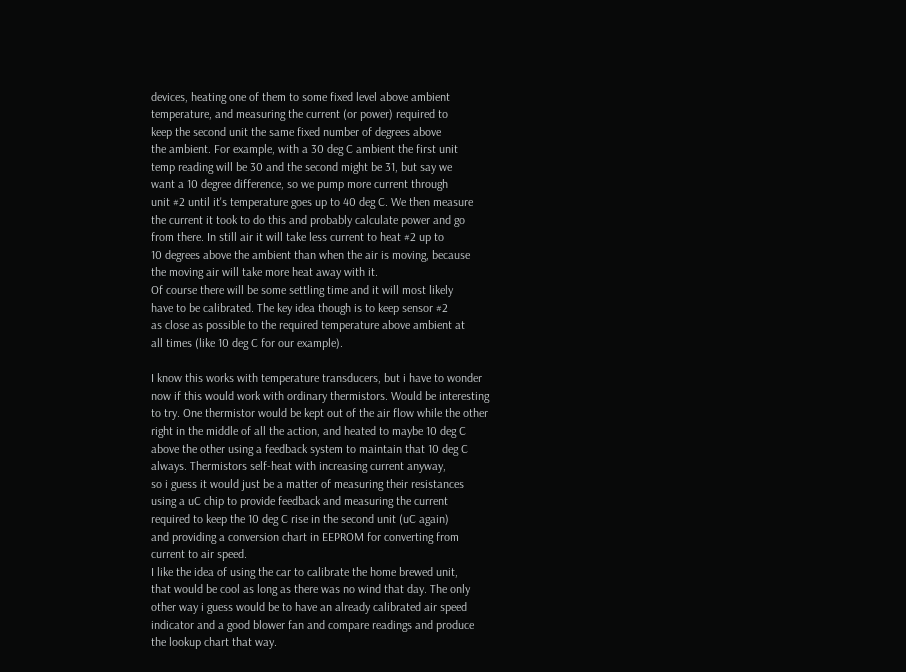devices, heating one of them to some fixed level above ambient
temperature, and measuring the current (or power) required to
keep the second unit the same fixed number of degrees above
the ambient. For example, with a 30 deg C ambient the first unit
temp reading will be 30 and the second might be 31, but say we
want a 10 degree difference, so we pump more current through
unit #2 until it's temperature goes up to 40 deg C. We then measure
the current it took to do this and probably calculate power and go
from there. In still air it will take less current to heat #2 up to
10 degrees above the ambient than when the air is moving, because
the moving air will take more heat away with it.
Of course there will be some settling time and it will most likely
have to be calibrated. The key idea though is to keep sensor #2
as close as possible to the required temperature above ambient at
all times (like 10 deg C for our example).

I know this works with temperature transducers, but i have to wonder
now if this would work with ordinary thermistors. Would be interesting
to try. One thermistor would be kept out of the air flow while the other
right in the middle of all the action, and heated to maybe 10 deg C
above the other using a feedback system to maintain that 10 deg C
always. Thermistors self-heat with increasing current anyway,
so i guess it would just be a matter of measuring their resistances
using a uC chip to provide feedback and measuring the current
required to keep the 10 deg C rise in the second unit (uC again)
and providing a conversion chart in EEPROM for converting from
current to air speed.
I like the idea of using the car to calibrate the home brewed unit,
that would be cool as long as there was no wind that day. The only
other way i guess would be to have an already calibrated air speed
indicator and a good blower fan and compare readings and produce
the lookup chart that way.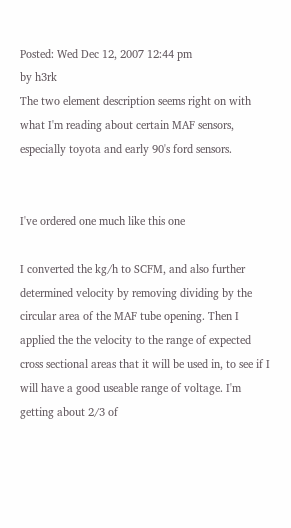Posted: Wed Dec 12, 2007 12:44 pm
by h3rk
The two element description seems right on with what I'm reading about certain MAF sensors, especially toyota and early 90's ford sensors.


I've ordered one much like this one

I converted the kg/h to SCFM, and also further determined velocity by removing dividing by the circular area of the MAF tube opening. Then I applied the the velocity to the range of expected cross sectional areas that it will be used in, to see if I will have a good useable range of voltage. I'm getting about 2/3 of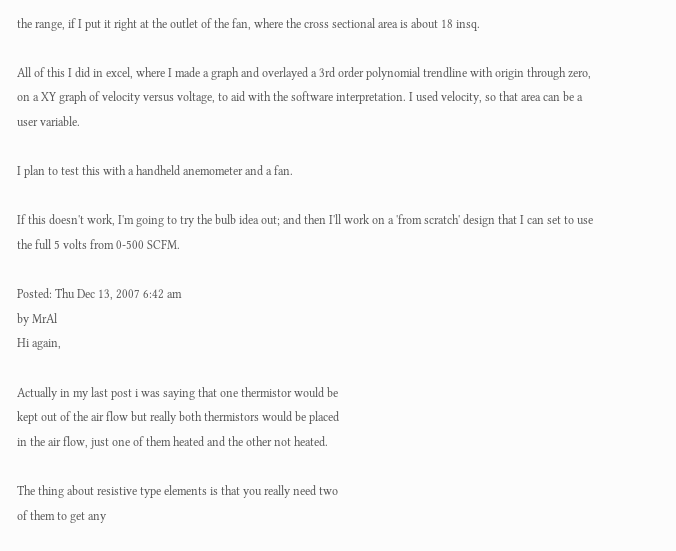the range, if I put it right at the outlet of the fan, where the cross sectional area is about 18 insq.

All of this I did in excel, where I made a graph and overlayed a 3rd order polynomial trendline with origin through zero, on a XY graph of velocity versus voltage, to aid with the software interpretation. I used velocity, so that area can be a user variable.

I plan to test this with a handheld anemometer and a fan.

If this doesn't work, I'm going to try the bulb idea out; and then I'll work on a 'from scratch' design that I can set to use the full 5 volts from 0-500 SCFM.

Posted: Thu Dec 13, 2007 6:42 am
by MrAl
Hi again,

Actually in my last post i was saying that one thermistor would be
kept out of the air flow but really both thermistors would be placed
in the air flow, just one of them heated and the other not heated.

The thing about resistive type elements is that you really need two
of them to get any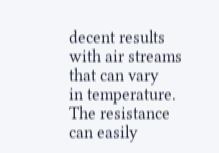decent results with air streams that can vary
in temperature. The resistance can easily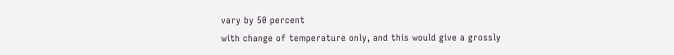vary by 50 percent
with change of temperature only, and this would give a grossly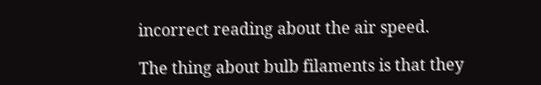incorrect reading about the air speed.

The thing about bulb filaments is that they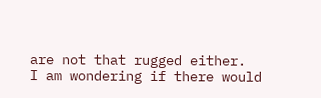are not that rugged either.
I am wondering if there would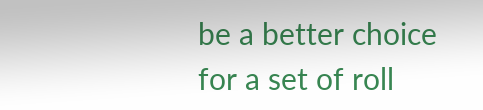be a better choice for a set of roll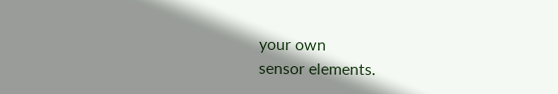your own
sensor elements.